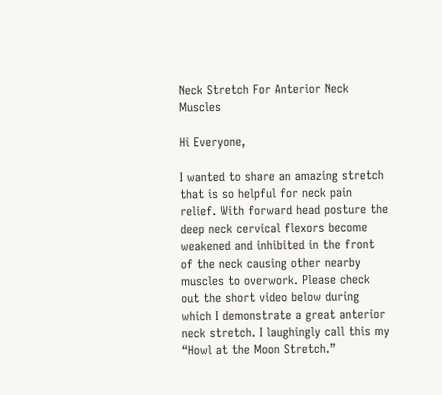Neck Stretch For Anterior Neck Muscles

Hi Everyone,

I wanted to share an amazing stretch that is so helpful for neck pain relief. With forward head posture the deep neck cervical flexors become weakened and inhibited in the front of the neck causing other nearby muscles to overwork. Please check out the short video below during which I demonstrate a great anterior neck stretch. I laughingly call this my “Howl at the Moon Stretch.”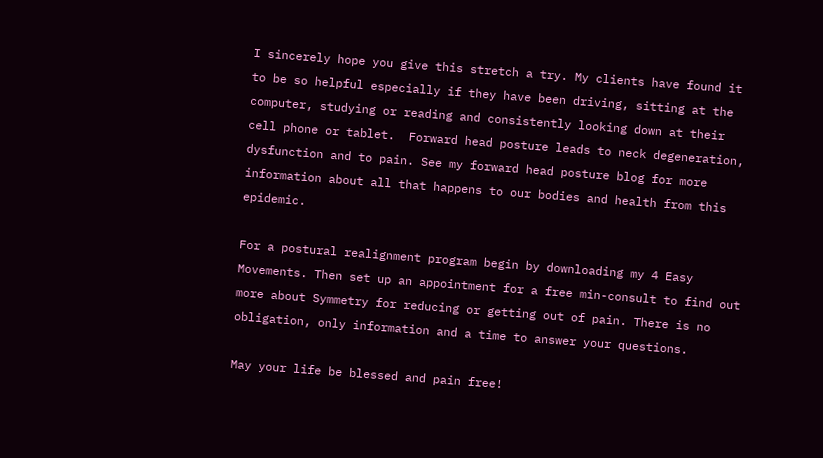I sincerely hope you give this stretch a try. My clients have found it to be so helpful especially if they have been driving, sitting at the computer, studying or reading and consistently looking down at their cell phone or tablet.  Forward head posture leads to neck degeneration, dysfunction and to pain. See my forward head posture blog for more information about all that happens to our bodies and health from this epidemic.

For a postural realignment program begin by downloading my 4 Easy Movements. Then set up an appointment for a free min-consult to find out more about Symmetry for reducing or getting out of pain. There is no obligation, only information and a time to answer your questions.

May your life be blessed and pain free!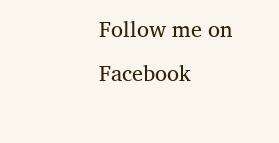Follow me on Facebook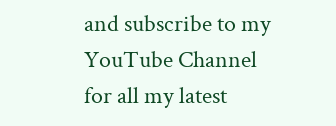and subscribe to my YouTube Channel for all my latest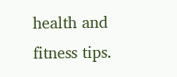health and fitness tips.